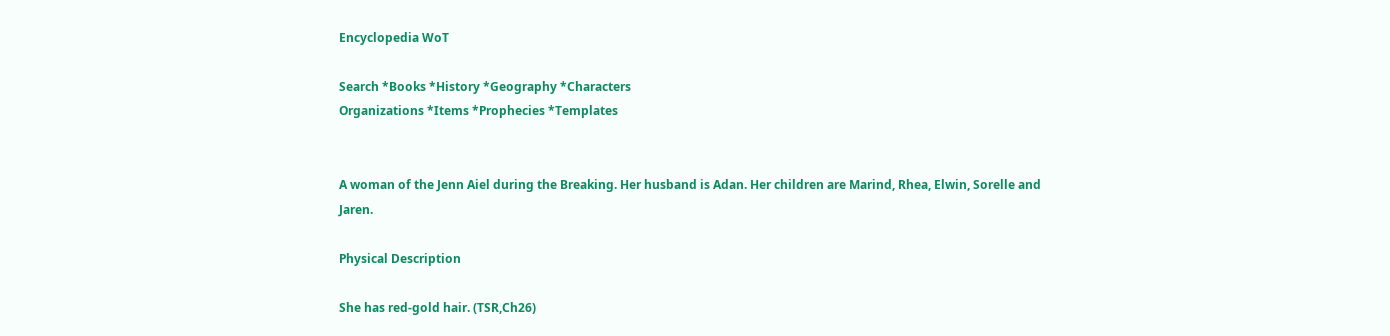Encyclopedia WoT

Search *Books *History *Geography *Characters
Organizations *Items *Prophecies *Templates


A woman of the Jenn Aiel during the Breaking. Her husband is Adan. Her children are Marind, Rhea, Elwin, Sorelle and Jaren.

Physical Description

She has red-gold hair. (TSR,Ch26)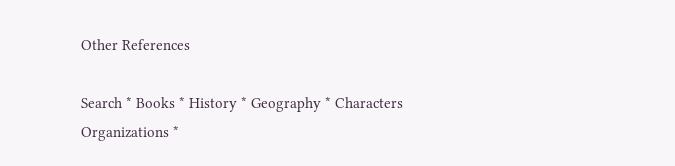Other References

Search * Books * History * Geography * Characters
Organizations *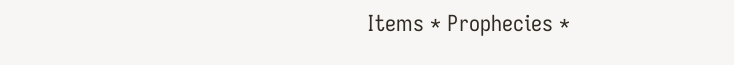Items * Prophecies *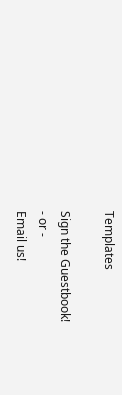Templates

Sign the Guestbook!
- or -
Email us!